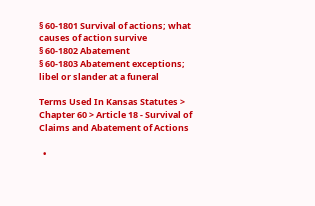§ 60-1801 Survival of actions; what causes of action survive
§ 60-1802 Abatement
§ 60-1803 Abatement exceptions; libel or slander at a funeral

Terms Used In Kansas Statutes > Chapter 60 > Article 18 - Survival of Claims and Abatement of Actions

  •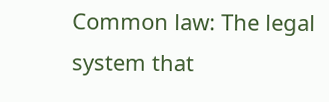Common law: The legal system that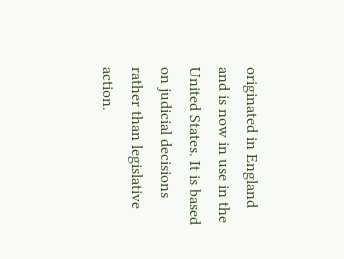originated in England and is now in use in the United States. It is based on judicial decisions rather than legislative action.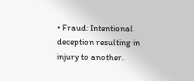• Fraud: Intentional deception resulting in injury to another.